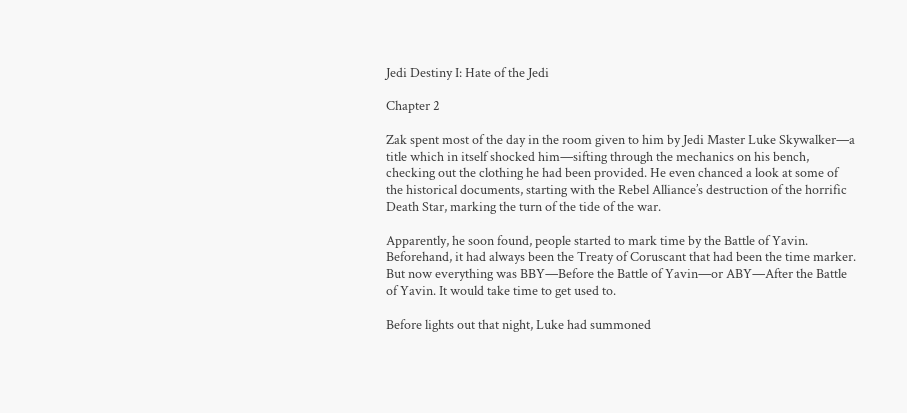Jedi Destiny I: Hate of the Jedi

Chapter 2

Zak spent most of the day in the room given to him by Jedi Master Luke Skywalker—a title which in itself shocked him—sifting through the mechanics on his bench, checking out the clothing he had been provided. He even chanced a look at some of the historical documents, starting with the Rebel Alliance’s destruction of the horrific Death Star, marking the turn of the tide of the war.

Apparently, he soon found, people started to mark time by the Battle of Yavin. Beforehand, it had always been the Treaty of Coruscant that had been the time marker. But now everything was BBY—Before the Battle of Yavin—or ABY—After the Battle of Yavin. It would take time to get used to.

Before lights out that night, Luke had summoned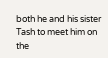both he and his sister Tash to meet him on the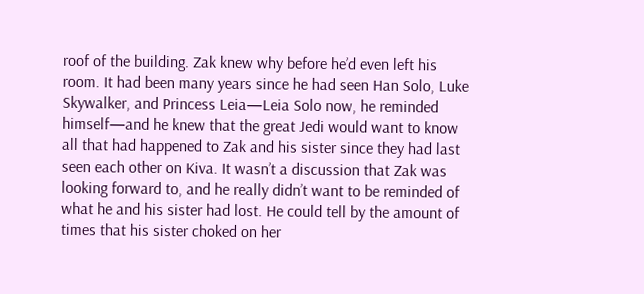roof of the building. Zak knew why before he’d even left his room. It had been many years since he had seen Han Solo, Luke Skywalker, and Princess Leia—Leia Solo now, he reminded himself—and he knew that the great Jedi would want to know all that had happened to Zak and his sister since they had last seen each other on Kiva. It wasn’t a discussion that Zak was looking forward to, and he really didn’t want to be reminded of what he and his sister had lost. He could tell by the amount of times that his sister choked on her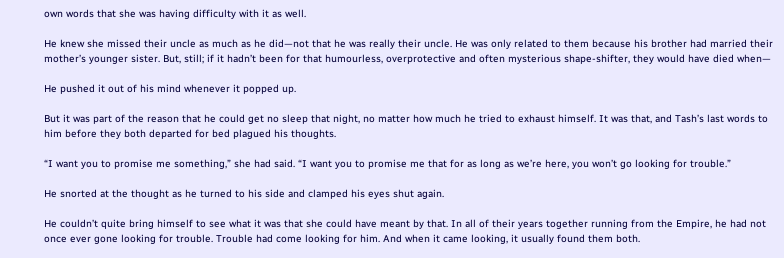own words that she was having difficulty with it as well.

He knew she missed their uncle as much as he did—not that he was really their uncle. He was only related to them because his brother had married their mother’s younger sister. But, still; if it hadn’t been for that humourless, overprotective and often mysterious shape-shifter, they would have died when—

He pushed it out of his mind whenever it popped up.

But it was part of the reason that he could get no sleep that night, no matter how much he tried to exhaust himself. It was that, and Tash’s last words to him before they both departed for bed plagued his thoughts.

“I want you to promise me something,” she had said. “I want you to promise me that for as long as we’re here, you won’t go looking for trouble.”

He snorted at the thought as he turned to his side and clamped his eyes shut again.

He couldn’t quite bring himself to see what it was that she could have meant by that. In all of their years together running from the Empire, he had not once ever gone looking for trouble. Trouble had come looking for him. And when it came looking, it usually found them both.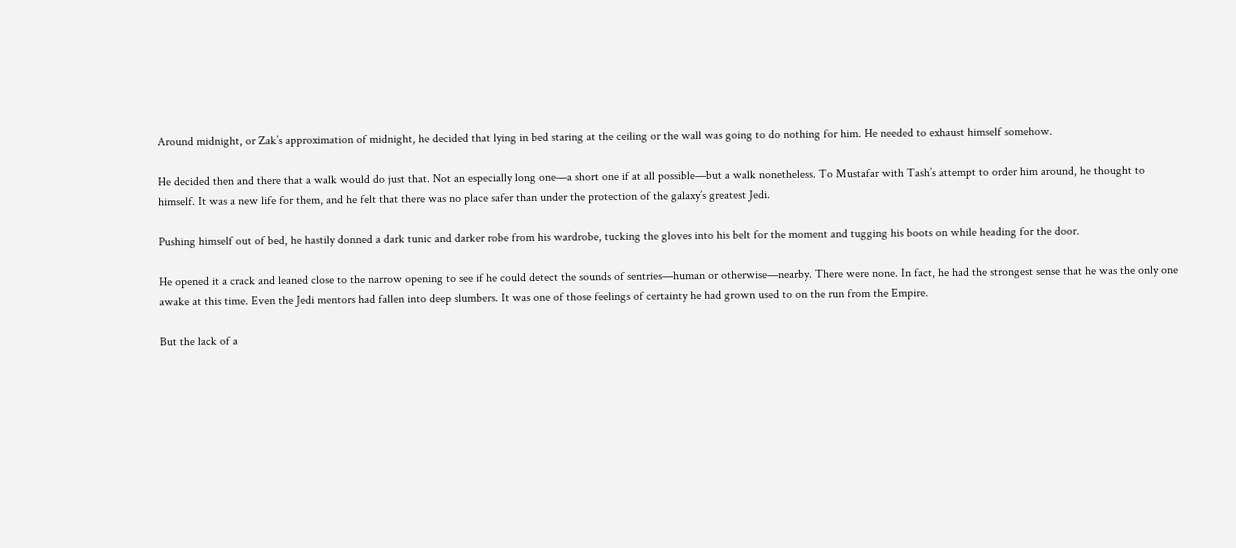Around midnight, or Zak’s approximation of midnight, he decided that lying in bed staring at the ceiling or the wall was going to do nothing for him. He needed to exhaust himself somehow.

He decided then and there that a walk would do just that. Not an especially long one—a short one if at all possible—but a walk nonetheless. To Mustafar with Tash’s attempt to order him around, he thought to himself. It was a new life for them, and he felt that there was no place safer than under the protection of the galaxy’s greatest Jedi.

Pushing himself out of bed, he hastily donned a dark tunic and darker robe from his wardrobe, tucking the gloves into his belt for the moment and tugging his boots on while heading for the door.

He opened it a crack and leaned close to the narrow opening to see if he could detect the sounds of sentries—human or otherwise—nearby. There were none. In fact, he had the strongest sense that he was the only one awake at this time. Even the Jedi mentors had fallen into deep slumbers. It was one of those feelings of certainty he had grown used to on the run from the Empire.

But the lack of a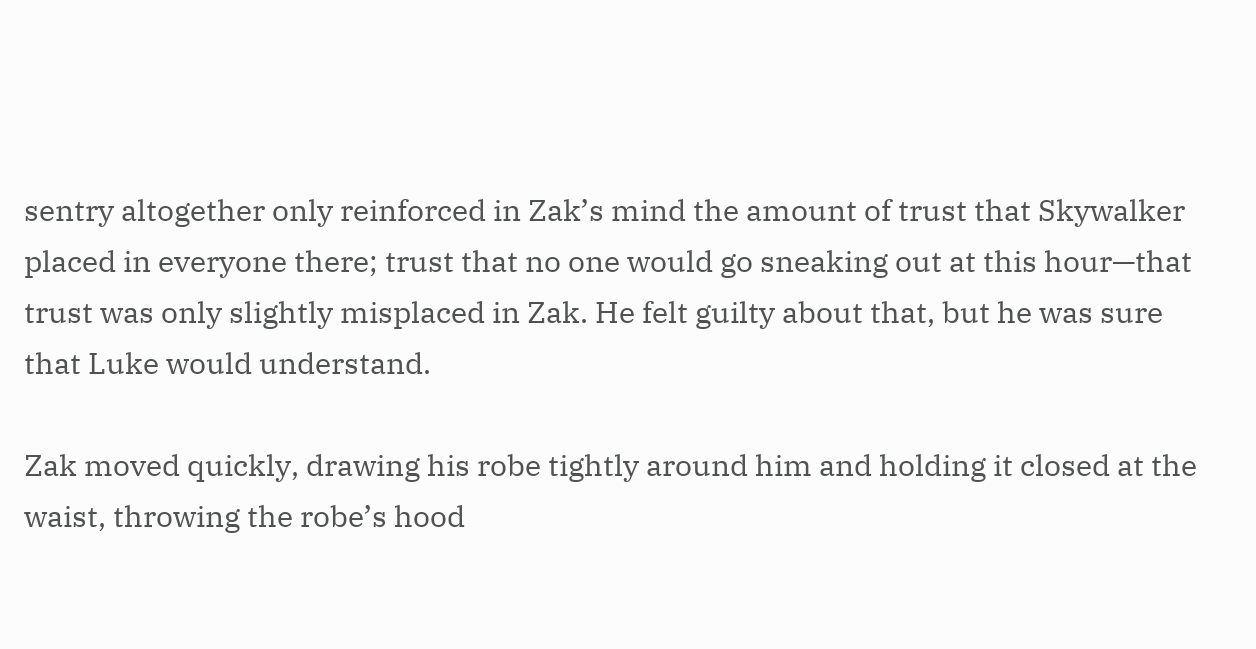sentry altogether only reinforced in Zak’s mind the amount of trust that Skywalker placed in everyone there; trust that no one would go sneaking out at this hour—that trust was only slightly misplaced in Zak. He felt guilty about that, but he was sure that Luke would understand.

Zak moved quickly, drawing his robe tightly around him and holding it closed at the waist, throwing the robe’s hood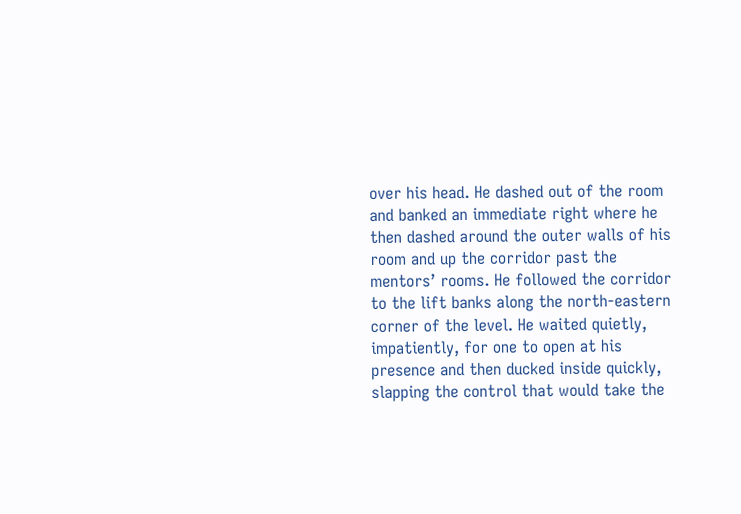over his head. He dashed out of the room and banked an immediate right where he then dashed around the outer walls of his room and up the corridor past the mentors’ rooms. He followed the corridor to the lift banks along the north-eastern corner of the level. He waited quietly, impatiently, for one to open at his presence and then ducked inside quickly, slapping the control that would take the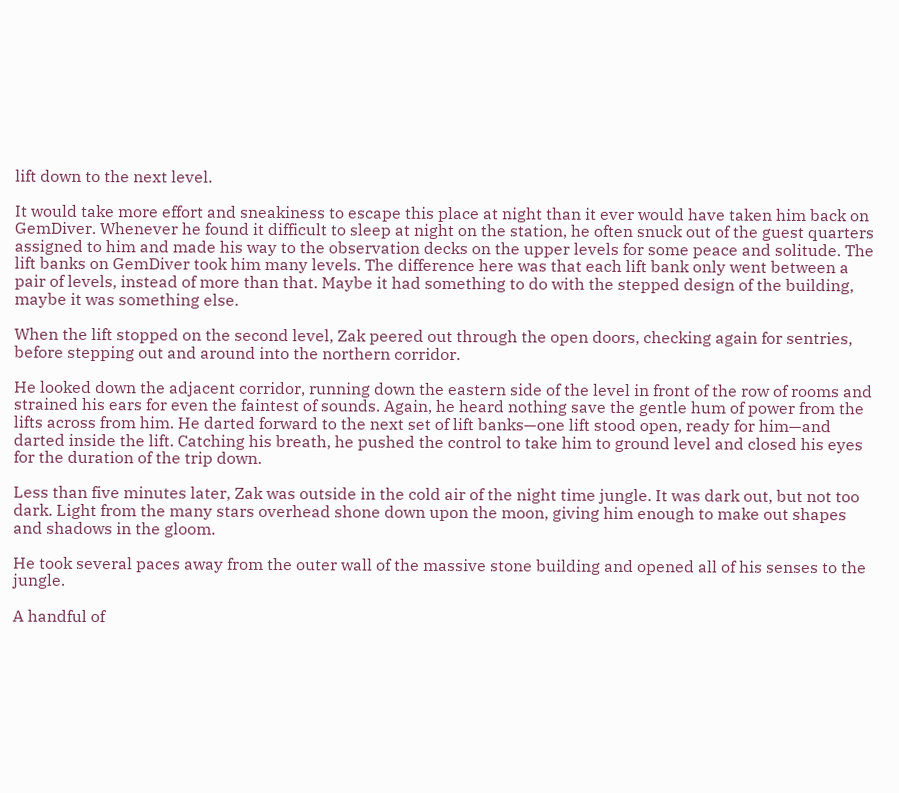lift down to the next level.

It would take more effort and sneakiness to escape this place at night than it ever would have taken him back on GemDiver. Whenever he found it difficult to sleep at night on the station, he often snuck out of the guest quarters assigned to him and made his way to the observation decks on the upper levels for some peace and solitude. The lift banks on GemDiver took him many levels. The difference here was that each lift bank only went between a pair of levels, instead of more than that. Maybe it had something to do with the stepped design of the building, maybe it was something else.

When the lift stopped on the second level, Zak peered out through the open doors, checking again for sentries, before stepping out and around into the northern corridor.

He looked down the adjacent corridor, running down the eastern side of the level in front of the row of rooms and strained his ears for even the faintest of sounds. Again, he heard nothing save the gentle hum of power from the lifts across from him. He darted forward to the next set of lift banks—one lift stood open, ready for him—and darted inside the lift. Catching his breath, he pushed the control to take him to ground level and closed his eyes for the duration of the trip down.

Less than five minutes later, Zak was outside in the cold air of the night time jungle. It was dark out, but not too dark. Light from the many stars overhead shone down upon the moon, giving him enough to make out shapes and shadows in the gloom.

He took several paces away from the outer wall of the massive stone building and opened all of his senses to the jungle.

A handful of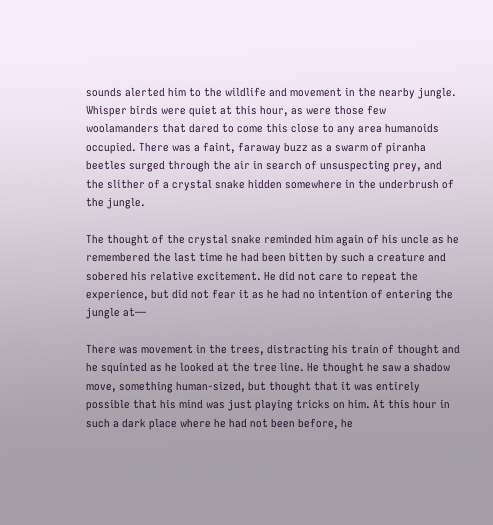sounds alerted him to the wildlife and movement in the nearby jungle. Whisper birds were quiet at this hour, as were those few woolamanders that dared to come this close to any area humanoids occupied. There was a faint, faraway buzz as a swarm of piranha beetles surged through the air in search of unsuspecting prey, and the slither of a crystal snake hidden somewhere in the underbrush of the jungle.

The thought of the crystal snake reminded him again of his uncle as he remembered the last time he had been bitten by such a creature and sobered his relative excitement. He did not care to repeat the experience, but did not fear it as he had no intention of entering the jungle at—

There was movement in the trees, distracting his train of thought and he squinted as he looked at the tree line. He thought he saw a shadow move, something human-sized, but thought that it was entirely possible that his mind was just playing tricks on him. At this hour in such a dark place where he had not been before, he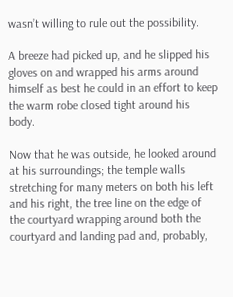wasn’t willing to rule out the possibility.

A breeze had picked up, and he slipped his gloves on and wrapped his arms around himself as best he could in an effort to keep the warm robe closed tight around his body.

Now that he was outside, he looked around at his surroundings; the temple walls stretching for many meters on both his left and his right, the tree line on the edge of the courtyard wrapping around both the courtyard and landing pad and, probably,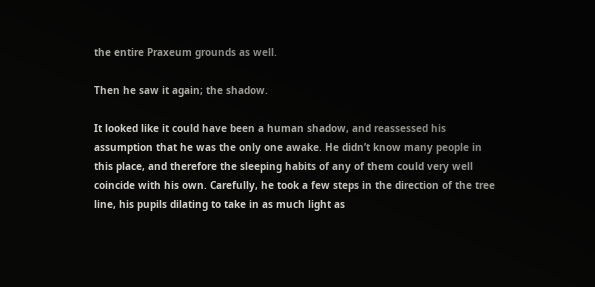the entire Praxeum grounds as well.

Then he saw it again; the shadow.

It looked like it could have been a human shadow, and reassessed his assumption that he was the only one awake. He didn’t know many people in this place, and therefore the sleeping habits of any of them could very well coincide with his own. Carefully, he took a few steps in the direction of the tree line, his pupils dilating to take in as much light as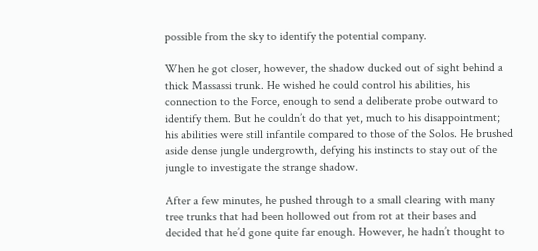possible from the sky to identify the potential company.

When he got closer, however, the shadow ducked out of sight behind a thick Massassi trunk. He wished he could control his abilities, his connection to the Force, enough to send a deliberate probe outward to identify them. But he couldn’t do that yet, much to his disappointment; his abilities were still infantile compared to those of the Solos. He brushed aside dense jungle undergrowth, defying his instincts to stay out of the jungle to investigate the strange shadow.

After a few minutes, he pushed through to a small clearing with many tree trunks that had been hollowed out from rot at their bases and decided that he’d gone quite far enough. However, he hadn’t thought to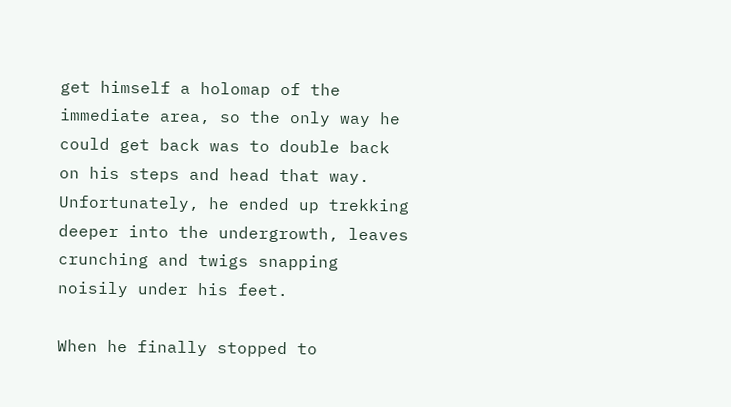get himself a holomap of the immediate area, so the only way he could get back was to double back on his steps and head that way. Unfortunately, he ended up trekking deeper into the undergrowth, leaves crunching and twigs snapping noisily under his feet.

When he finally stopped to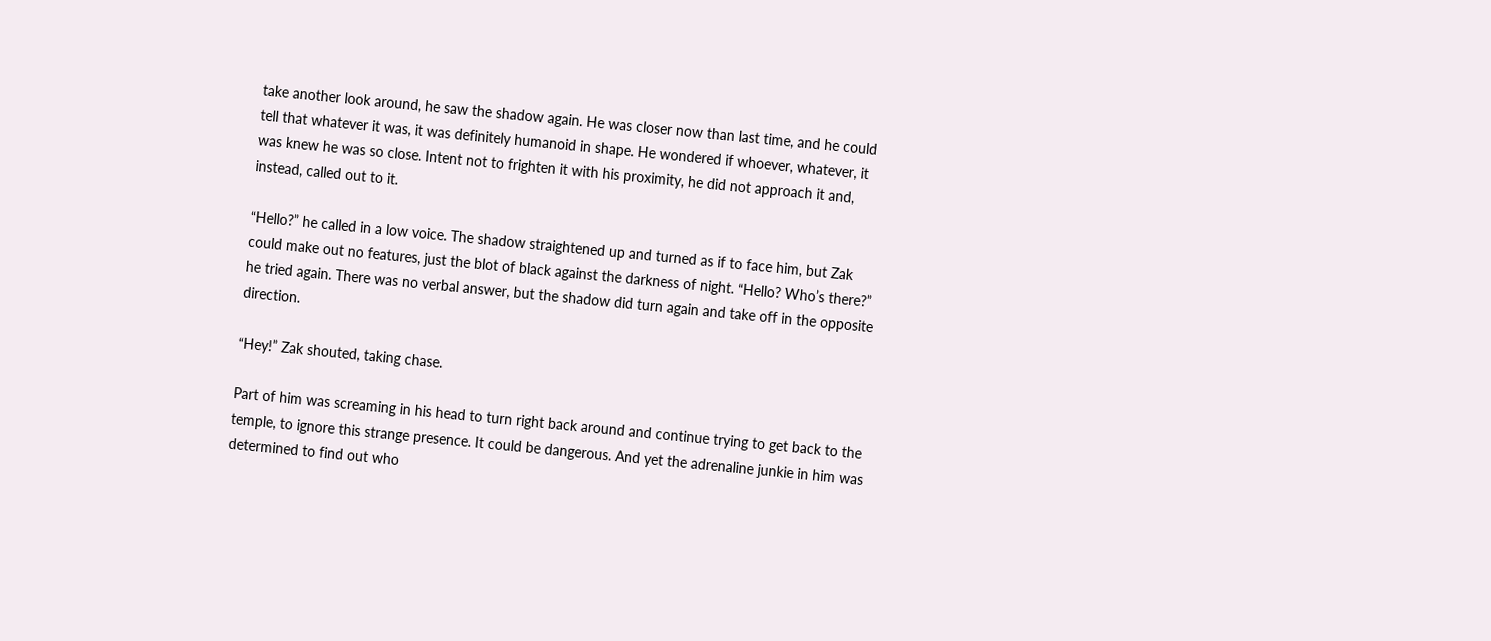take another look around, he saw the shadow again. He was closer now than last time, and he could tell that whatever it was, it was definitely humanoid in shape. He wondered if whoever, whatever, it was knew he was so close. Intent not to frighten it with his proximity, he did not approach it and, instead, called out to it.

“Hello?” he called in a low voice. The shadow straightened up and turned as if to face him, but Zak could make out no features, just the blot of black against the darkness of night. “Hello? Who’s there?” he tried again. There was no verbal answer, but the shadow did turn again and take off in the opposite direction.

“Hey!” Zak shouted, taking chase.

Part of him was screaming in his head to turn right back around and continue trying to get back to the temple, to ignore this strange presence. It could be dangerous. And yet the adrenaline junkie in him was determined to find out who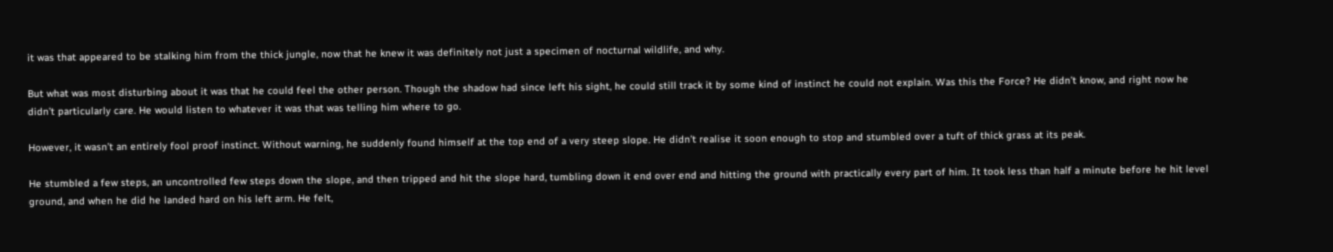it was that appeared to be stalking him from the thick jungle, now that he knew it was definitely not just a specimen of nocturnal wildlife, and why.

But what was most disturbing about it was that he could feel the other person. Though the shadow had since left his sight, he could still track it by some kind of instinct he could not explain. Was this the Force? He didn’t know, and right now he didn’t particularly care. He would listen to whatever it was that was telling him where to go.

However, it wasn’t an entirely fool proof instinct. Without warning, he suddenly found himself at the top end of a very steep slope. He didn’t realise it soon enough to stop and stumbled over a tuft of thick grass at its peak.

He stumbled a few steps, an uncontrolled few steps down the slope, and then tripped and hit the slope hard, tumbling down it end over end and hitting the ground with practically every part of him. It took less than half a minute before he hit level ground, and when he did he landed hard on his left arm. He felt,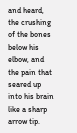and heard, the crushing of the bones below his elbow, and the pain that seared up into his brain like a sharp arrow tip.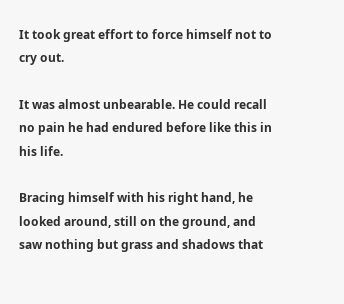It took great effort to force himself not to cry out.

It was almost unbearable. He could recall no pain he had endured before like this in his life.

Bracing himself with his right hand, he looked around, still on the ground, and saw nothing but grass and shadows that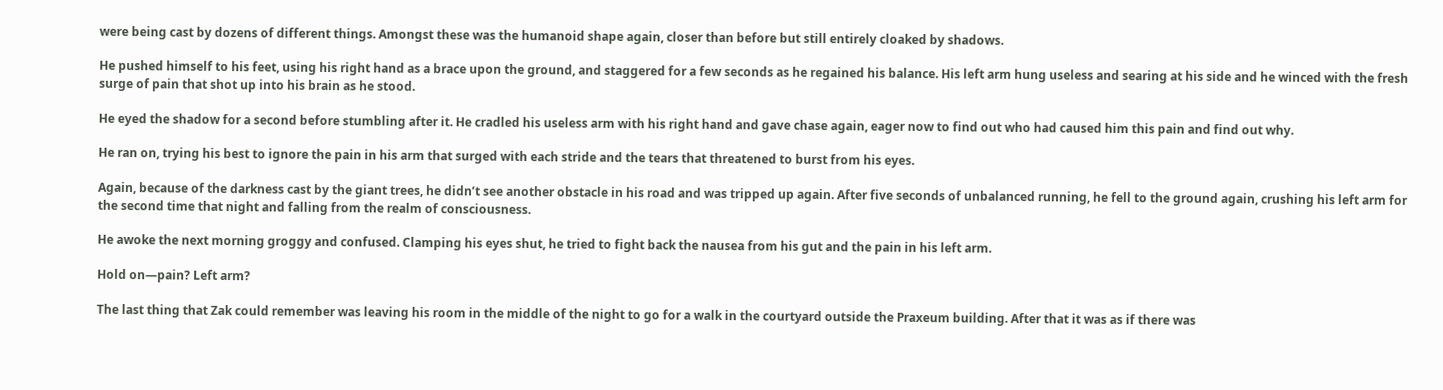were being cast by dozens of different things. Amongst these was the humanoid shape again, closer than before but still entirely cloaked by shadows.

He pushed himself to his feet, using his right hand as a brace upon the ground, and staggered for a few seconds as he regained his balance. His left arm hung useless and searing at his side and he winced with the fresh surge of pain that shot up into his brain as he stood.

He eyed the shadow for a second before stumbling after it. He cradled his useless arm with his right hand and gave chase again, eager now to find out who had caused him this pain and find out why.

He ran on, trying his best to ignore the pain in his arm that surged with each stride and the tears that threatened to burst from his eyes.

Again, because of the darkness cast by the giant trees, he didn’t see another obstacle in his road and was tripped up again. After five seconds of unbalanced running, he fell to the ground again, crushing his left arm for the second time that night and falling from the realm of consciousness.

He awoke the next morning groggy and confused. Clamping his eyes shut, he tried to fight back the nausea from his gut and the pain in his left arm.

Hold on—pain? Left arm?

The last thing that Zak could remember was leaving his room in the middle of the night to go for a walk in the courtyard outside the Praxeum building. After that it was as if there was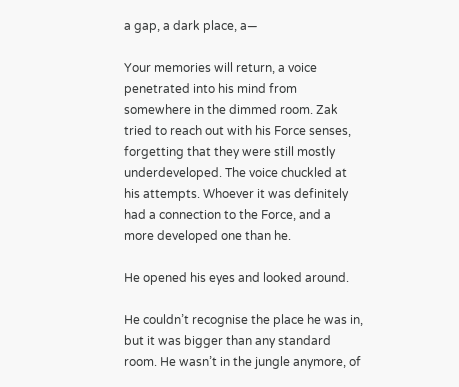a gap, a dark place, a—

Your memories will return, a voice penetrated into his mind from somewhere in the dimmed room. Zak tried to reach out with his Force senses, forgetting that they were still mostly underdeveloped. The voice chuckled at his attempts. Whoever it was definitely had a connection to the Force, and a more developed one than he.

He opened his eyes and looked around.

He couldn’t recognise the place he was in, but it was bigger than any standard room. He wasn’t in the jungle anymore, of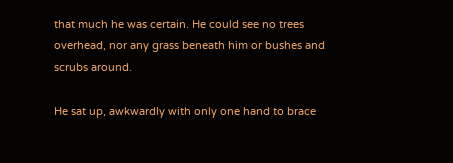that much he was certain. He could see no trees overhead, nor any grass beneath him or bushes and scrubs around.

He sat up, awkwardly with only one hand to brace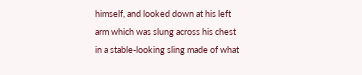himself, and looked down at his left arm which was slung across his chest in a stable-looking sling made of what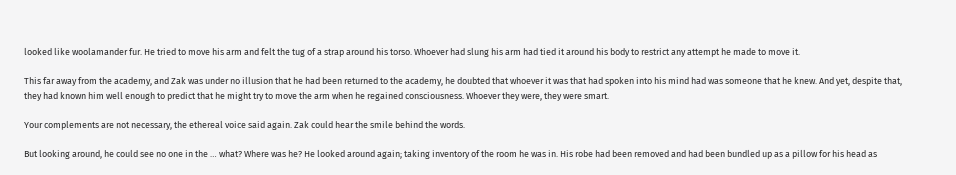looked like woolamander fur. He tried to move his arm and felt the tug of a strap around his torso. Whoever had slung his arm had tied it around his body to restrict any attempt he made to move it.

This far away from the academy, and Zak was under no illusion that he had been returned to the academy, he doubted that whoever it was that had spoken into his mind had was someone that he knew. And yet, despite that, they had known him well enough to predict that he might try to move the arm when he regained consciousness. Whoever they were, they were smart.

Your complements are not necessary, the ethereal voice said again. Zak could hear the smile behind the words.

But looking around, he could see no one in the … what? Where was he? He looked around again; taking inventory of the room he was in. His robe had been removed and had been bundled up as a pillow for his head as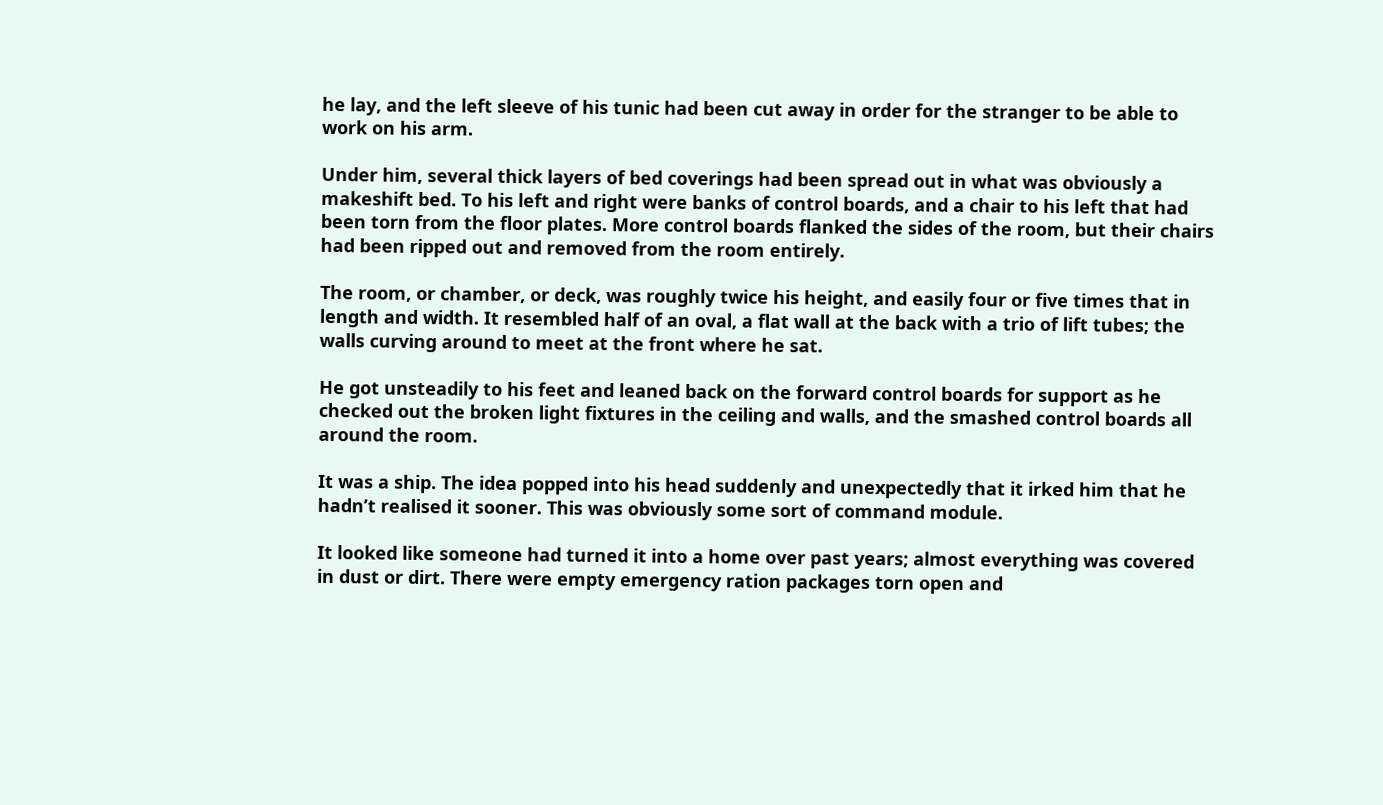he lay, and the left sleeve of his tunic had been cut away in order for the stranger to be able to work on his arm.

Under him, several thick layers of bed coverings had been spread out in what was obviously a makeshift bed. To his left and right were banks of control boards, and a chair to his left that had been torn from the floor plates. More control boards flanked the sides of the room, but their chairs had been ripped out and removed from the room entirely.

The room, or chamber, or deck, was roughly twice his height, and easily four or five times that in length and width. It resembled half of an oval, a flat wall at the back with a trio of lift tubes; the walls curving around to meet at the front where he sat.

He got unsteadily to his feet and leaned back on the forward control boards for support as he checked out the broken light fixtures in the ceiling and walls, and the smashed control boards all around the room.

It was a ship. The idea popped into his head suddenly and unexpectedly that it irked him that he hadn’t realised it sooner. This was obviously some sort of command module.

It looked like someone had turned it into a home over past years; almost everything was covered in dust or dirt. There were empty emergency ration packages torn open and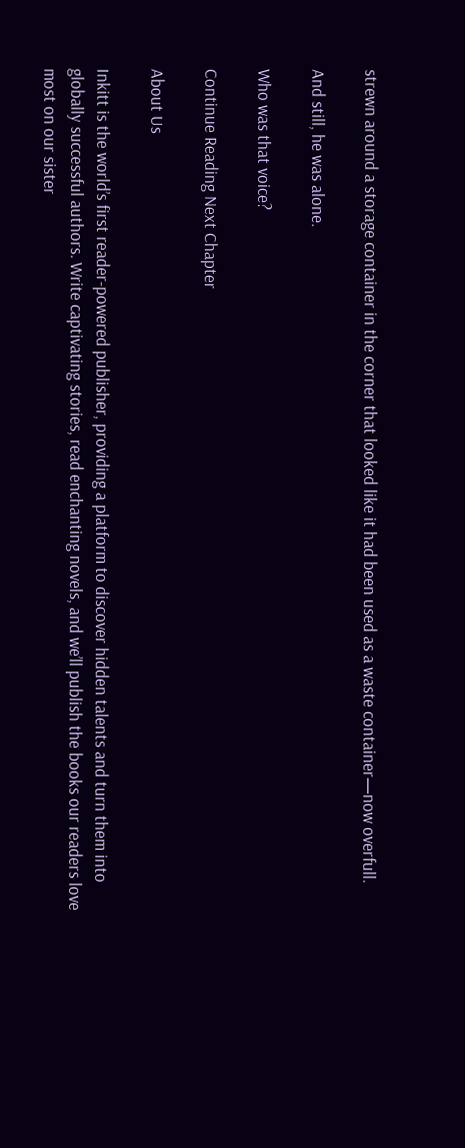strewn around a storage container in the corner that looked like it had been used as a waste container—now overfull.

And still, he was alone.

Who was that voice?

Continue Reading Next Chapter

About Us

Inkitt is the world’s first reader-powered publisher, providing a platform to discover hidden talents and turn them into globally successful authors. Write captivating stories, read enchanting novels, and we’ll publish the books our readers love most on our sister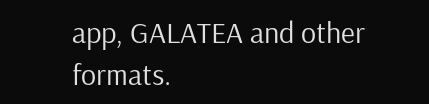app, GALATEA and other formats.